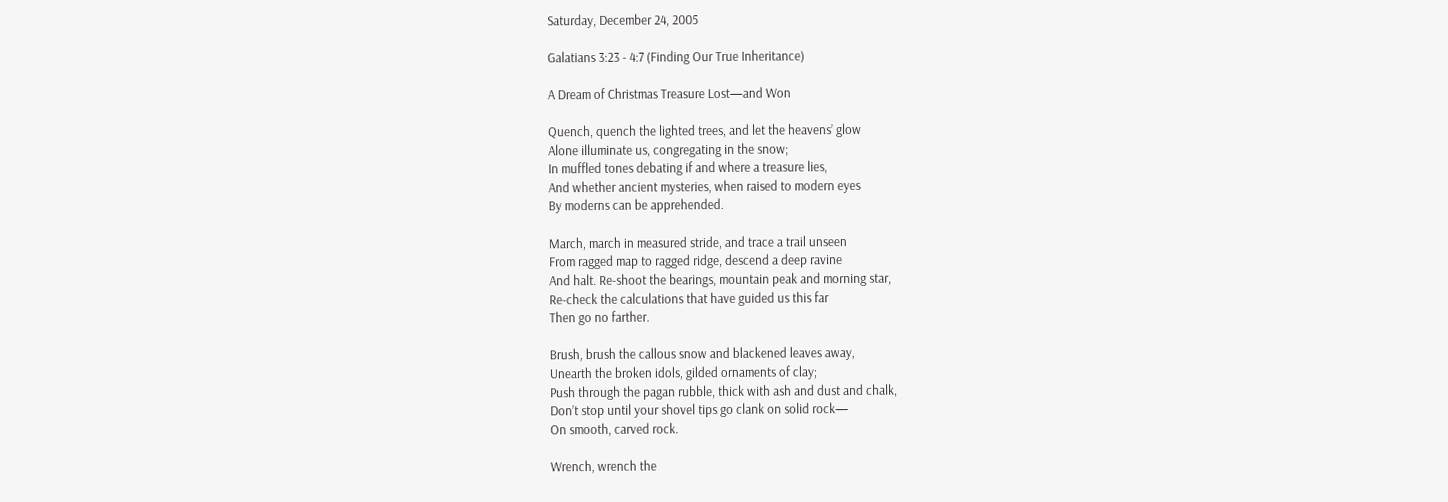Saturday, December 24, 2005

Galatians 3:23 - 4:7 (Finding Our True Inheritance)

A Dream of Christmas Treasure Lost—and Won

Quench, quench the lighted trees, and let the heavens’ glow
Alone illuminate us, congregating in the snow;
In muffled tones debating if and where a treasure lies,
And whether ancient mysteries, when raised to modern eyes
By moderns can be apprehended.

March, march in measured stride, and trace a trail unseen
From ragged map to ragged ridge, descend a deep ravine
And halt. Re-shoot the bearings, mountain peak and morning star,
Re-check the calculations that have guided us this far
Then go no farther.

Brush, brush the callous snow and blackened leaves away,
Unearth the broken idols, gilded ornaments of clay;
Push through the pagan rubble, thick with ash and dust and chalk,
Don’t stop until your shovel tips go clank on solid rock—
On smooth, carved rock.

Wrench, wrench the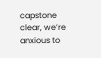capstone clear, we’re anxious to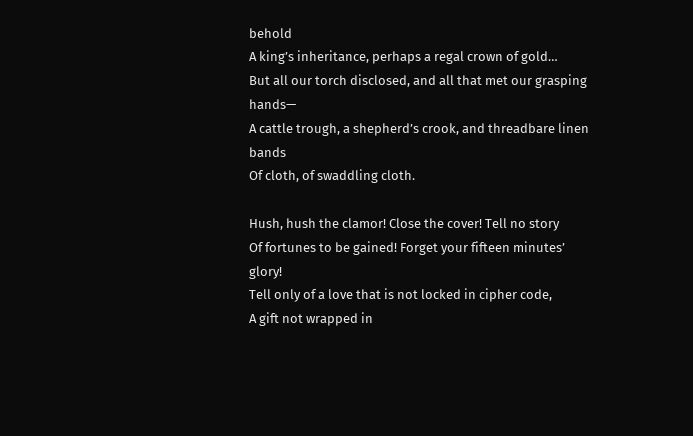behold
A king’s inheritance, perhaps a regal crown of gold…
But all our torch disclosed, and all that met our grasping hands—
A cattle trough, a shepherd’s crook, and threadbare linen bands
Of cloth, of swaddling cloth.

Hush, hush the clamor! Close the cover! Tell no story
Of fortunes to be gained! Forget your fifteen minutes’ glory!
Tell only of a love that is not locked in cipher code,
A gift not wrapped in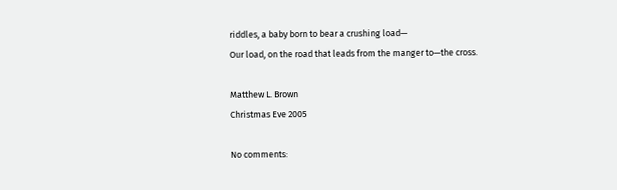riddles, a baby born to bear a crushing load—
Our load, on the road that leads from the manger to—the cross.

Matthew L. Brown
Christmas Eve 2005

No comments: